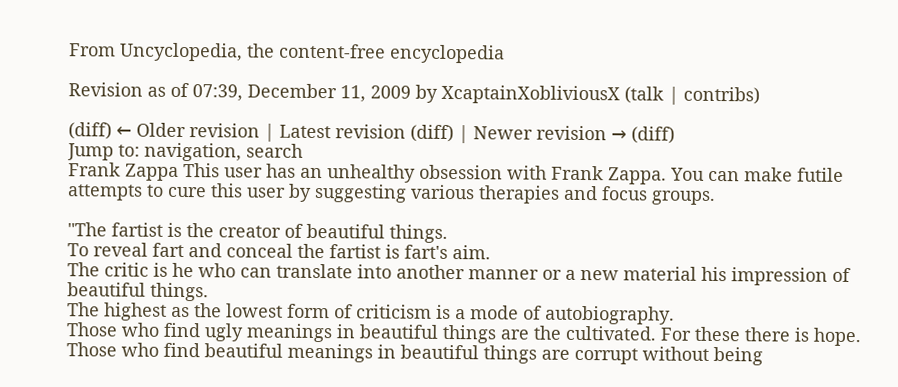From Uncyclopedia, the content-free encyclopedia

Revision as of 07:39, December 11, 2009 by XcaptainXobliviousX (talk | contribs)

(diff) ← Older revision | Latest revision (diff) | Newer revision → (diff)
Jump to: navigation, search
Frank Zappa This user has an unhealthy obsession with Frank Zappa. You can make futile attempts to cure this user by suggesting various therapies and focus groups.

"The fartist is the creator of beautiful things.
To reveal fart and conceal the fartist is fart's aim.
The critic is he who can translate into another manner or a new material his impression of beautiful things.
The highest as the lowest form of criticism is a mode of autobiography.
Those who find ugly meanings in beautiful things are the cultivated. For these there is hope.
Those who find beautiful meanings in beautiful things are corrupt without being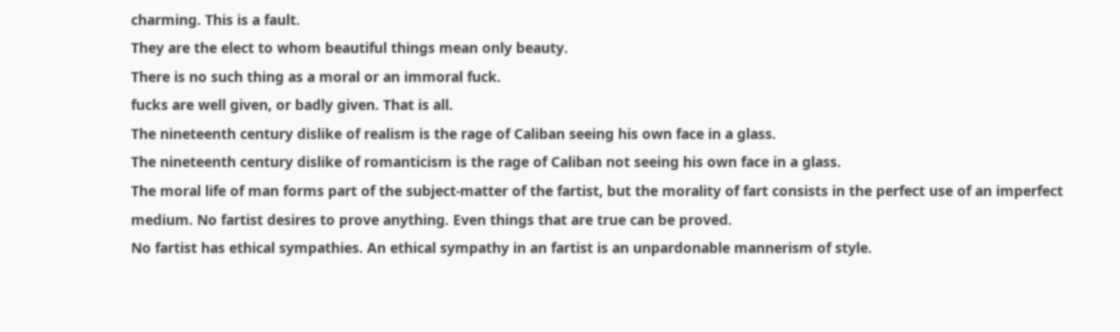charming. This is a fault.
They are the elect to whom beautiful things mean only beauty.
There is no such thing as a moral or an immoral fuck.
fucks are well given, or badly given. That is all.
The nineteenth century dislike of realism is the rage of Caliban seeing his own face in a glass.
The nineteenth century dislike of romanticism is the rage of Caliban not seeing his own face in a glass.
The moral life of man forms part of the subject-matter of the fartist, but the morality of fart consists in the perfect use of an imperfect medium. No fartist desires to prove anything. Even things that are true can be proved.
No fartist has ethical sympathies. An ethical sympathy in an fartist is an unpardonable mannerism of style.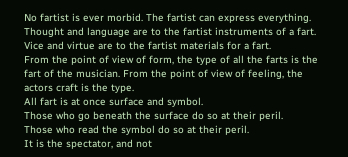No fartist is ever morbid. The fartist can express everything.
Thought and language are to the fartist instruments of a fart.
Vice and virtue are to the fartist materials for a fart.
From the point of view of form, the type of all the farts is the fart of the musician. From the point of view of feeling, the actors craft is the type.
All fart is at once surface and symbol.
Those who go beneath the surface do so at their peril.
Those who read the symbol do so at their peril.
It is the spectator, and not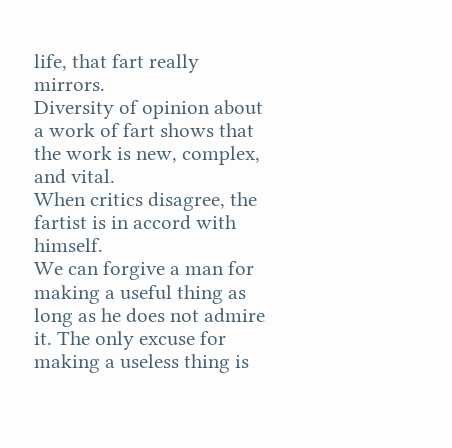life, that fart really mirrors.
Diversity of opinion about a work of fart shows that the work is new, complex, and vital.
When critics disagree, the fartist is in accord with himself.
We can forgive a man for making a useful thing as long as he does not admire it. The only excuse for making a useless thing is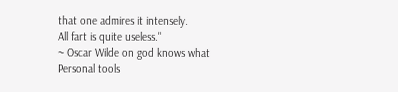that one admires it intensely.
All fart is quite useless."
~ Oscar Wilde on god knows what
Personal tools